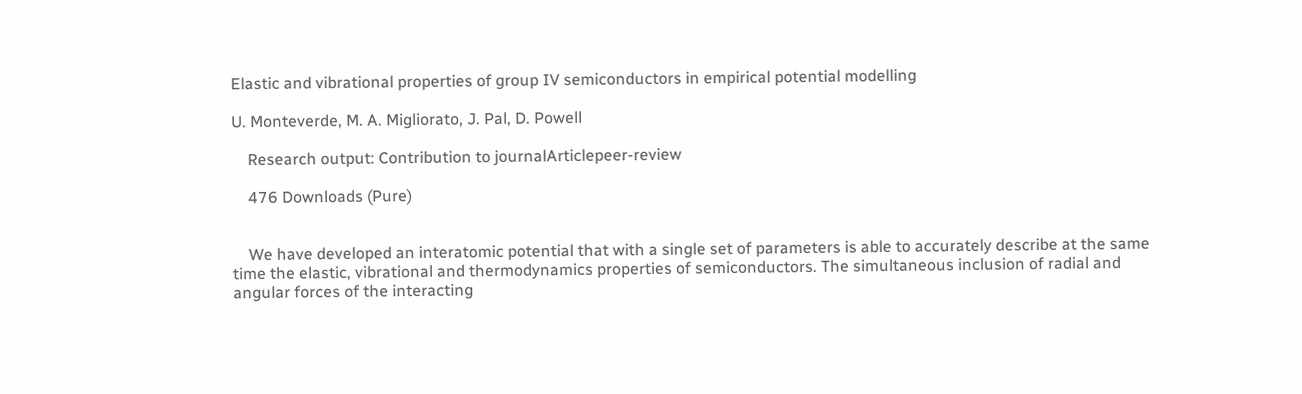Elastic and vibrational properties of group IV semiconductors in empirical potential modelling

U. Monteverde, M. A. Migliorato, J. Pal, D. Powell

    Research output: Contribution to journalArticlepeer-review

    476 Downloads (Pure)


    We have developed an interatomic potential that with a single set of parameters is able to accurately describe at the same time the elastic, vibrational and thermodynamics properties of semiconductors. The simultaneous inclusion of radial and angular forces of the interacting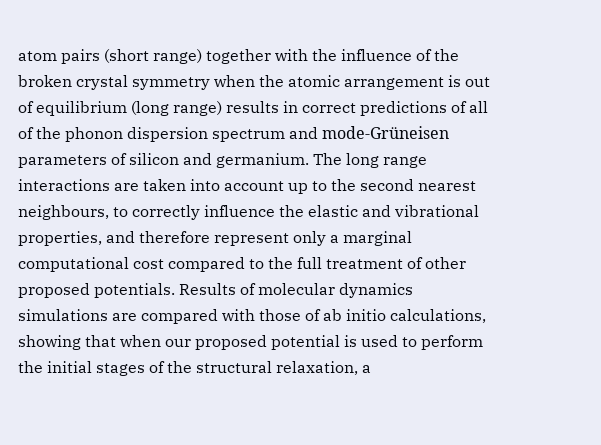atom pairs (short range) together with the influence of the broken crystal symmetry when the atomic arrangement is out of equilibrium (long range) results in correct predictions of all of the phonon dispersion spectrum and mode-Grüneisen parameters of silicon and germanium. The long range interactions are taken into account up to the second nearest neighbours, to correctly influence the elastic and vibrational properties, and therefore represent only a marginal computational cost compared to the full treatment of other proposed potentials. Results of molecular dynamics simulations are compared with those of ab initio calculations, showing that when our proposed potential is used to perform the initial stages of the structural relaxation, a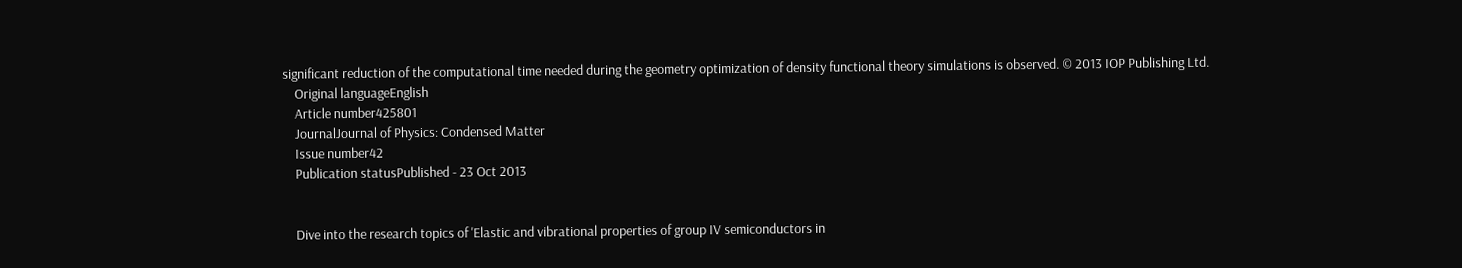significant reduction of the computational time needed during the geometry optimization of density functional theory simulations is observed. © 2013 IOP Publishing Ltd.
    Original languageEnglish
    Article number425801
    JournalJournal of Physics: Condensed Matter
    Issue number42
    Publication statusPublished - 23 Oct 2013


    Dive into the research topics of 'Elastic and vibrational properties of group IV semiconductors in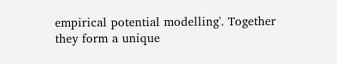empirical potential modelling'. Together they form a unique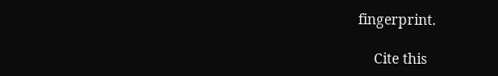fingerprint.

    Cite this